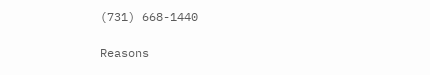(731) 668-1440

Reasons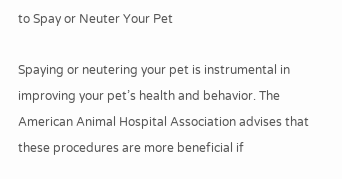to Spay or Neuter Your Pet

Spaying or neutering your pet is instrumental in improving your pet’s health and behavior. The American Animal Hospital Association advises that these procedures are more beneficial if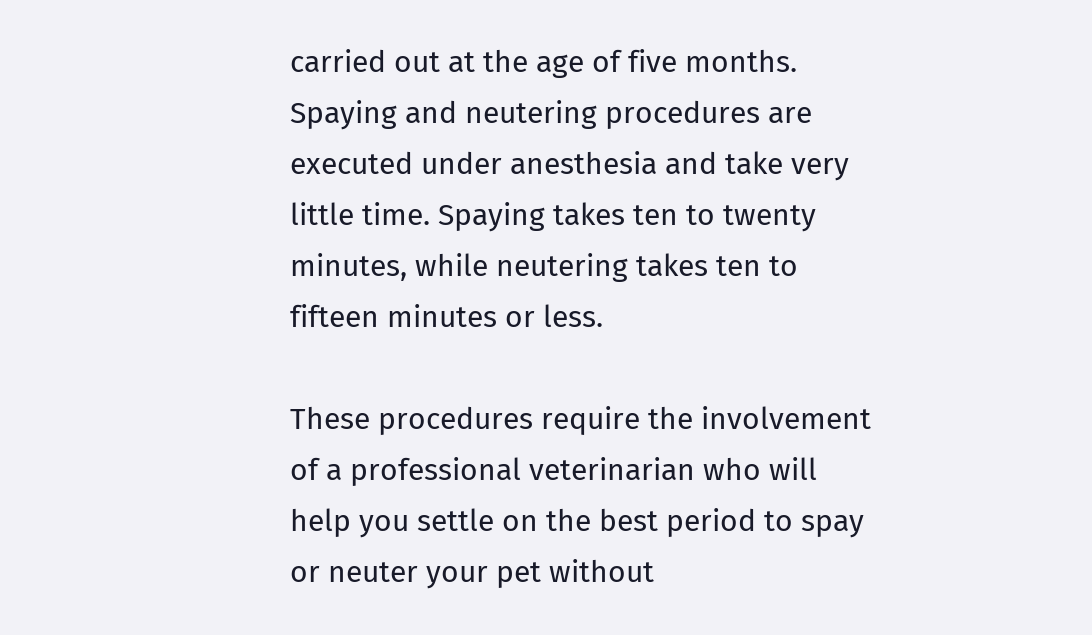carried out at the age of five months. Spaying and neutering procedures are executed under anesthesia and take very little time. Spaying takes ten to twenty minutes, while neutering takes ten to fifteen minutes or less.

These procedures require the involvement of a professional veterinarian who will help you settle on the best period to spay or neuter your pet without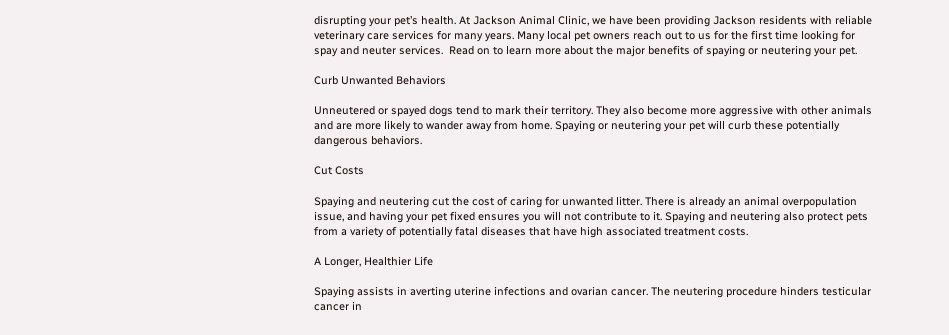disrupting your pet’s health. At Jackson Animal Clinic, we have been providing Jackson residents with reliable veterinary care services for many years. Many local pet owners reach out to us for the first time looking for spay and neuter services.  Read on to learn more about the major benefits of spaying or neutering your pet.

Curb Unwanted Behaviors

Unneutered or spayed dogs tend to mark their territory. They also become more aggressive with other animals and are more likely to wander away from home. Spaying or neutering your pet will curb these potentially dangerous behaviors.

Cut Costs

Spaying and neutering cut the cost of caring for unwanted litter. There is already an animal overpopulation issue, and having your pet fixed ensures you will not contribute to it. Spaying and neutering also protect pets from a variety of potentially fatal diseases that have high associated treatment costs.

A Longer, Healthier Life

Spaying assists in averting uterine infections and ovarian cancer. The neutering procedure hinders testicular cancer in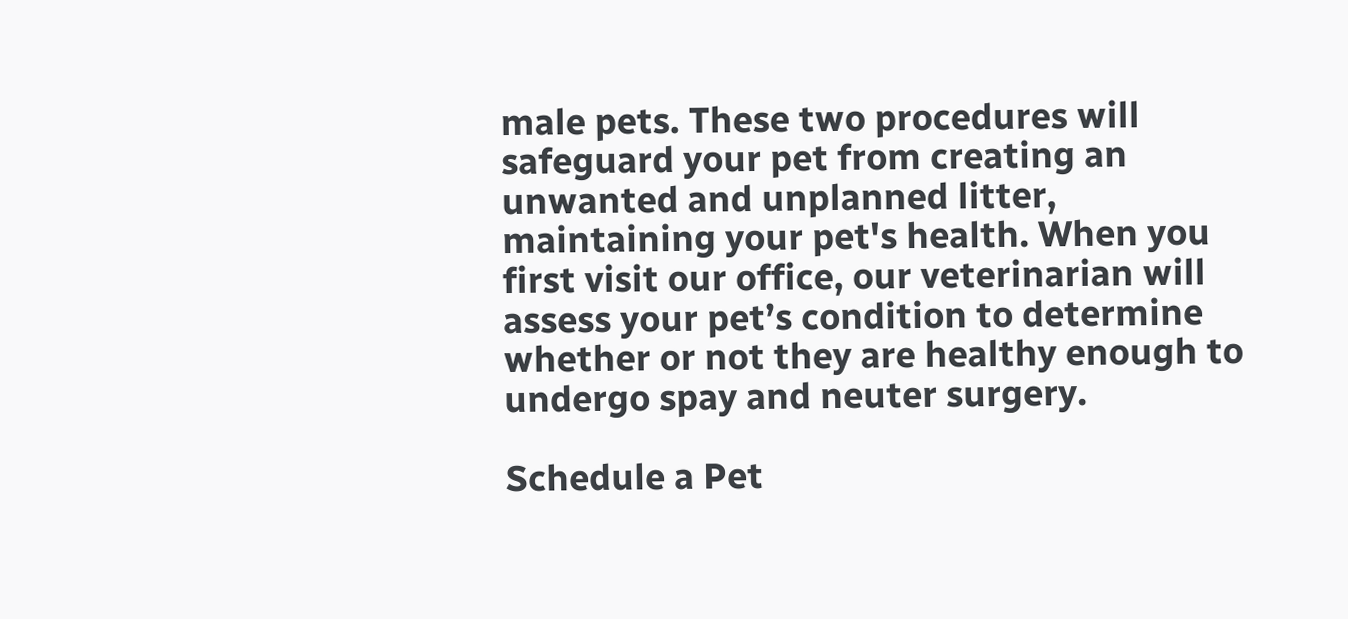male pets. These two procedures will safeguard your pet from creating an unwanted and unplanned litter, maintaining your pet's health. When you first visit our office, our veterinarian will assess your pet’s condition to determine whether or not they are healthy enough to undergo spay and neuter surgery.

Schedule a Pet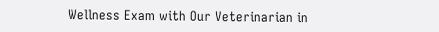Wellness Exam with Our Veterinarian in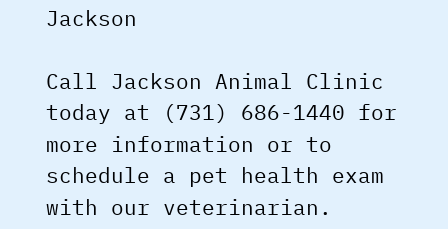Jackson

Call Jackson Animal Clinic today at (731) 686-1440 for more information or to schedule a pet health exam with our veterinarian.